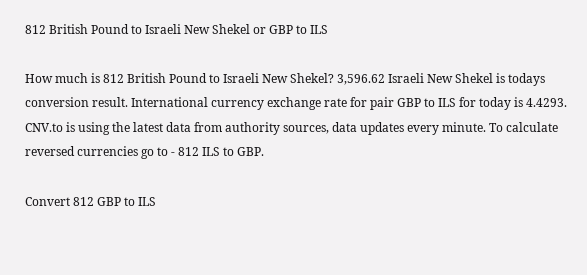812 British Pound to Israeli New Shekel or GBP to ILS

How much is 812 British Pound to Israeli New Shekel? 3,596.62 Israeli New Shekel is todays conversion result. International currency exchange rate for pair GBP to ILS for today is 4.4293. CNV.to is using the latest data from authority sources, data updates every minute. To calculate reversed currencies go to - 812 ILS to GBP.

Convert 812 GBP to ILS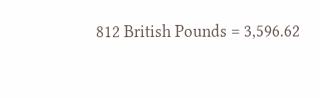812 British Pounds = 3,596.62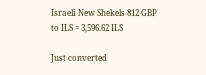Israeli New Shekels 812 GBP to ILS = 3,596.62 ILS

Just converted